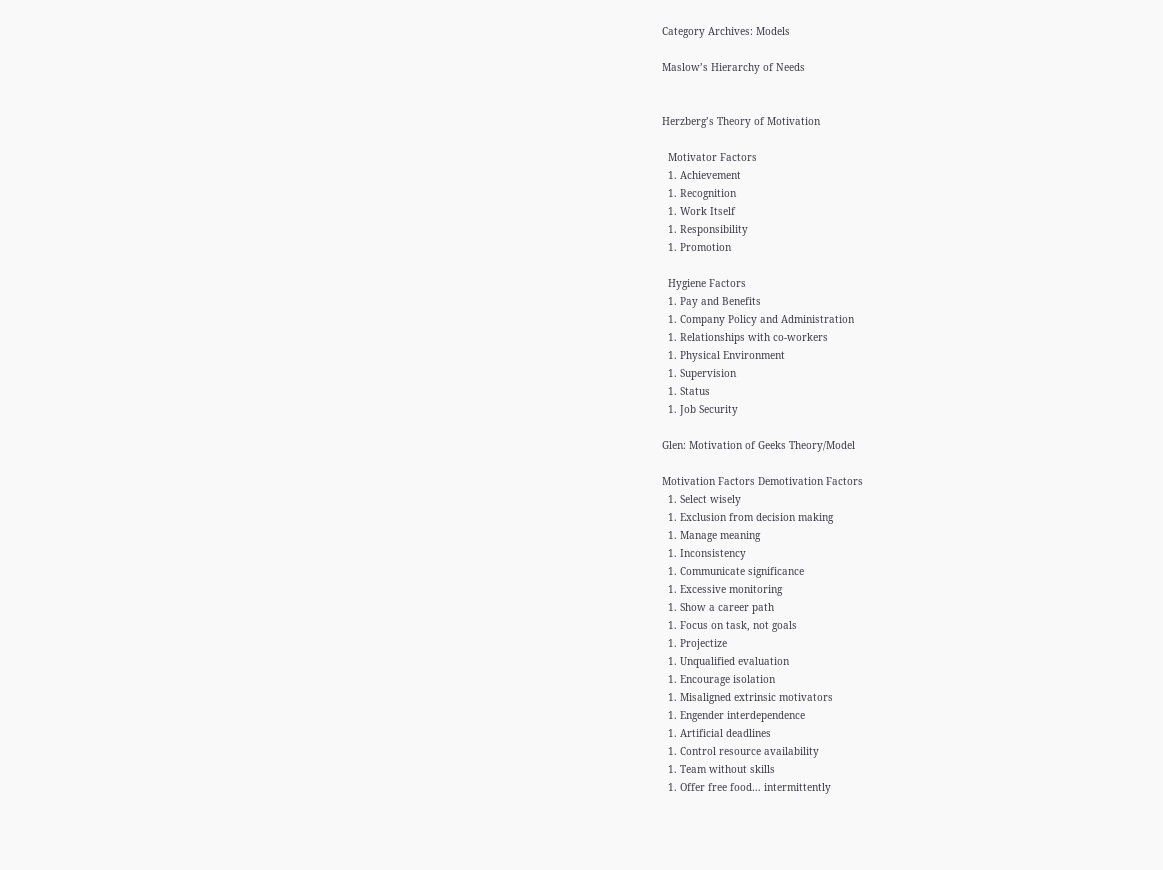Category Archives: Models

Maslow’s Hierarchy of Needs


Herzberg’s Theory of Motivation

  Motivator Factors
  1. Achievement
  1. Recognition
  1. Work Itself
  1. Responsibility
  1. Promotion

  Hygiene Factors
  1. Pay and Benefits
  1. Company Policy and Administration
  1. Relationships with co-workers
  1. Physical Environment
  1. Supervision
  1. Status
  1. Job Security

Glen: Motivation of Geeks Theory/Model

Motivation Factors Demotivation Factors
  1. Select wisely
  1. Exclusion from decision making
  1. Manage meaning
  1. Inconsistency
  1. Communicate significance
  1. Excessive monitoring
  1. Show a career path
  1. Focus on task, not goals
  1. Projectize
  1. Unqualified evaluation
  1. Encourage isolation
  1. Misaligned extrinsic motivators
  1. Engender interdependence
  1. Artificial deadlines
  1. Control resource availability
  1. Team without skills
  1. Offer free food… intermittently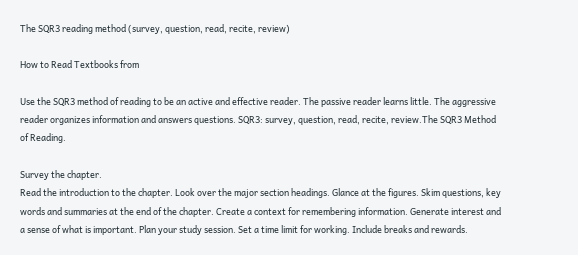The SQR3 reading method (survey, question, read, recite, review)

How to Read Textbooks from

Use the SQR3 method of reading to be an active and effective reader. The passive reader learns little. The aggressive reader organizes information and answers questions. SQR3: survey, question, read, recite, review.The SQR3 Method of Reading.

Survey the chapter.
Read the introduction to the chapter. Look over the major section headings. Glance at the figures. Skim questions, key words and summaries at the end of the chapter. Create a context for remembering information. Generate interest and a sense of what is important. Plan your study session. Set a time limit for working. Include breaks and rewards.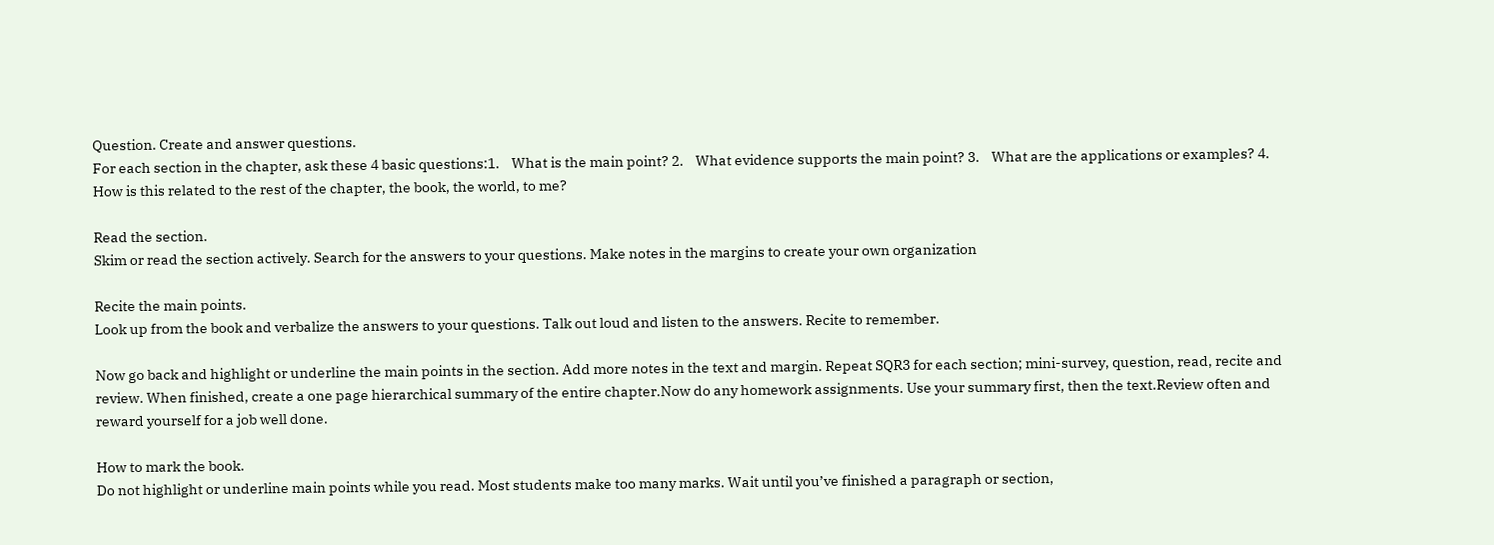Question. Create and answer questions.
For each section in the chapter, ask these 4 basic questions:1.    What is the main point? 2.    What evidence supports the main point? 3.    What are the applications or examples? 4.    How is this related to the rest of the chapter, the book, the world, to me?

Read the section.
Skim or read the section actively. Search for the answers to your questions. Make notes in the margins to create your own organization

Recite the main points.
Look up from the book and verbalize the answers to your questions. Talk out loud and listen to the answers. Recite to remember.

Now go back and highlight or underline the main points in the section. Add more notes in the text and margin. Repeat SQR3 for each section; mini-survey, question, read, recite and review. When finished, create a one page hierarchical summary of the entire chapter.Now do any homework assignments. Use your summary first, then the text.Review often and reward yourself for a job well done.

How to mark the book.
Do not highlight or underline main points while you read. Most students make too many marks. Wait until you’ve finished a paragraph or section,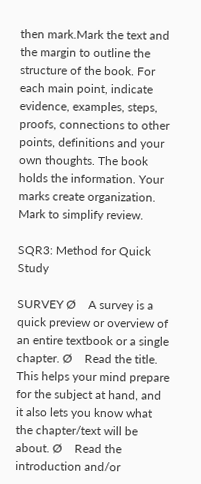then mark.Mark the text and the margin to outline the structure of the book. For each main point, indicate evidence, examples, steps, proofs, connections to other points, definitions and your own thoughts. The book holds the information. Your marks create organization. Mark to simplify review.

SQR3: Method for Quick Study

SURVEY Ø    A survey is a quick preview or overview of an entire textbook or a single chapter. Ø    Read the title. This helps your mind prepare for the subject at hand, and it also lets you know what the chapter/text will be about. Ø    Read the introduction and/or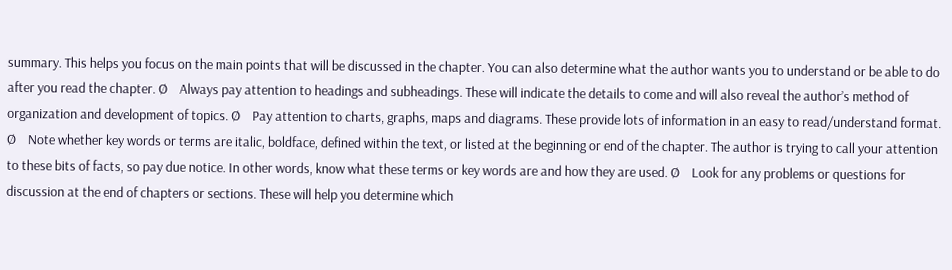summary. This helps you focus on the main points that will be discussed in the chapter. You can also determine what the author wants you to understand or be able to do after you read the chapter. Ø    Always pay attention to headings and subheadings. These will indicate the details to come and will also reveal the author’s method of organization and development of topics. Ø    Pay attention to charts, graphs, maps and diagrams. These provide lots of information in an easy to read/understand format. Ø    Note whether key words or terms are italic, boldface, defined within the text, or listed at the beginning or end of the chapter. The author is trying to call your attention to these bits of facts, so pay due notice. In other words, know what these terms or key words are and how they are used. Ø    Look for any problems or questions for discussion at the end of chapters or sections. These will help you determine which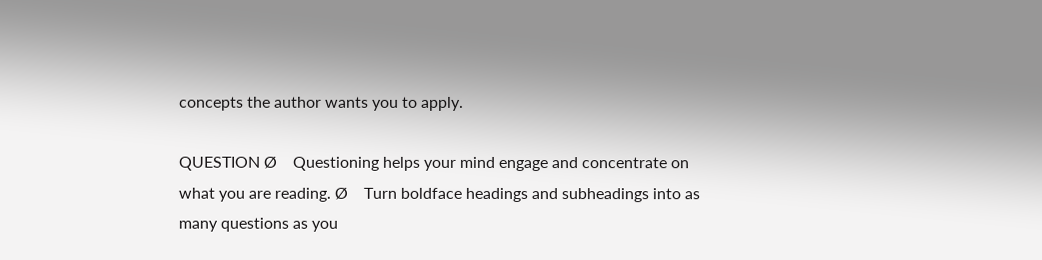concepts the author wants you to apply.

QUESTION Ø    Questioning helps your mind engage and concentrate on what you are reading. Ø    Turn boldface headings and subheadings into as many questions as you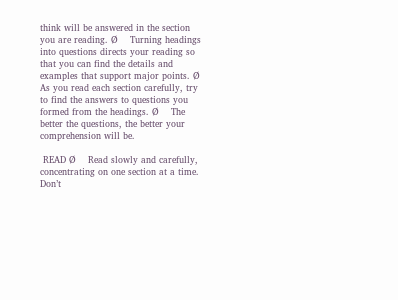think will be answered in the section you are reading. Ø    Turning headings into questions directs your reading so that you can find the details and examples that support major points. Ø    As you read each section carefully, try to find the answers to questions you formed from the headings. Ø    The better the questions, the better your comprehension will be.

 READ Ø    Read slowly and carefully, concentrating on one section at a time. Don’t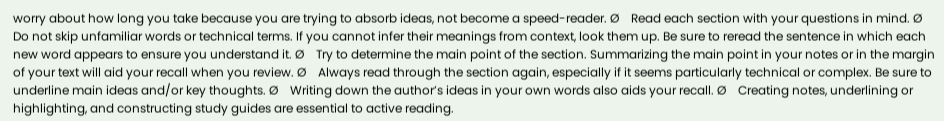worry about how long you take because you are trying to absorb ideas, not become a speed-reader. Ø    Read each section with your questions in mind. Ø    Do not skip unfamiliar words or technical terms. If you cannot infer their meanings from context, look them up. Be sure to reread the sentence in which each new word appears to ensure you understand it. Ø    Try to determine the main point of the section. Summarizing the main point in your notes or in the margin of your text will aid your recall when you review. Ø    Always read through the section again, especially if it seems particularly technical or complex. Be sure to underline main ideas and/or key thoughts. Ø    Writing down the author’s ideas in your own words also aids your recall. Ø    Creating notes, underlining or highlighting, and constructing study guides are essential to active reading.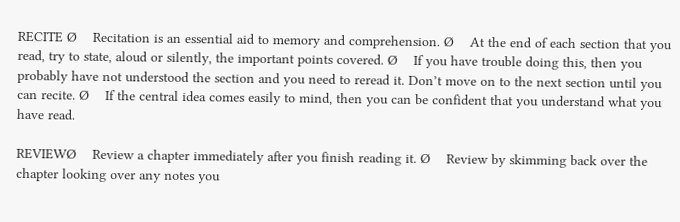RECITE Ø    Recitation is an essential aid to memory and comprehension. Ø    At the end of each section that you read, try to state, aloud or silently, the important points covered. Ø    If you have trouble doing this, then you probably have not understood the section and you need to reread it. Don’t move on to the next section until you can recite. Ø    If the central idea comes easily to mind, then you can be confident that you understand what you have read.

REVIEWØ    Review a chapter immediately after you finish reading it. Ø    Review by skimming back over the chapter looking over any notes you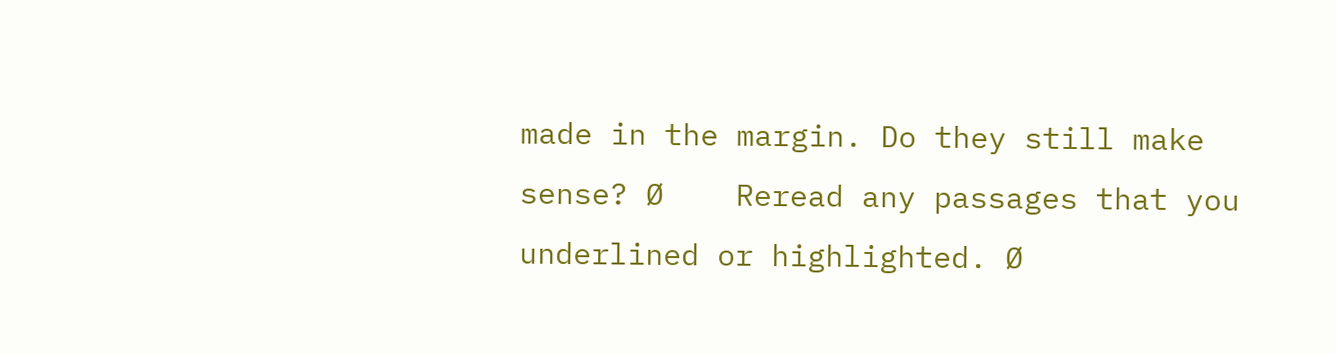made in the margin. Do they still make sense? Ø    Reread any passages that you underlined or highlighted. Ø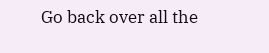Go back over all the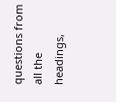questions from all the headings,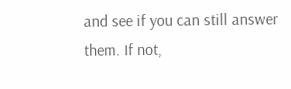and see if you can still answer them. If not,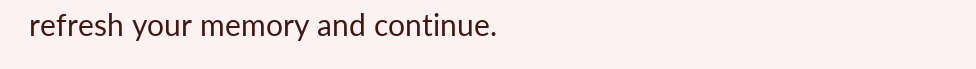refresh your memory and continue.